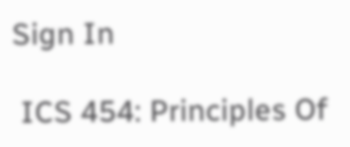Sign In

 ICS 454: Principles Of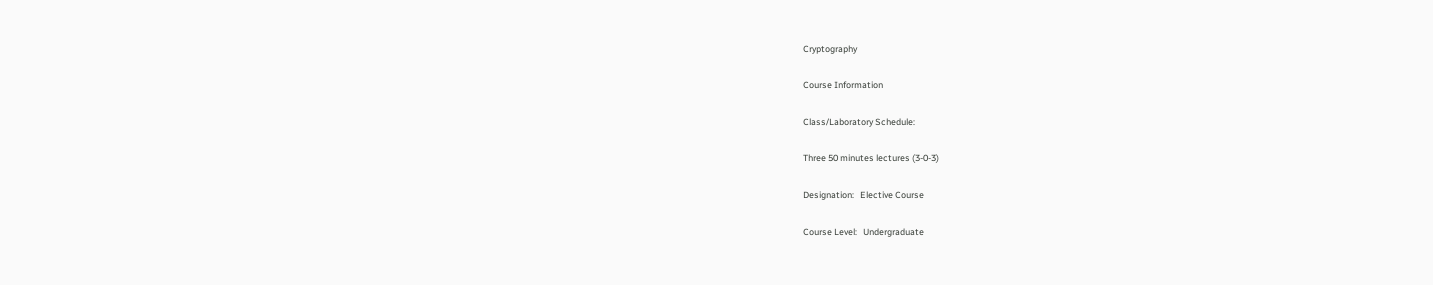Cryptography

Course Information

Class/Laboratory Schedule:

Three 50 minutes lectures (3-0-3)

Designation:   Elective Course

Course Level:   Undergraduate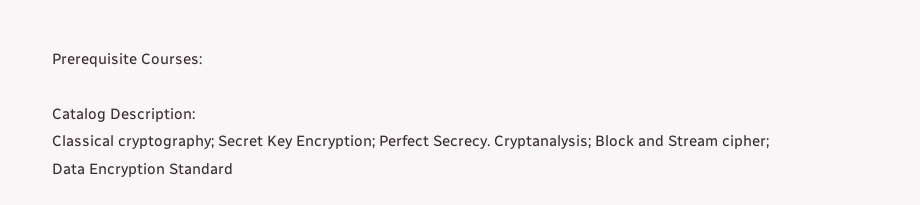Prerequisite Courses:

Catalog Description:
Classical cryptography; Secret Key Encryption; Perfect Secrecy. Cryptanalysis; Block and Stream cipher; Data Encryption Standard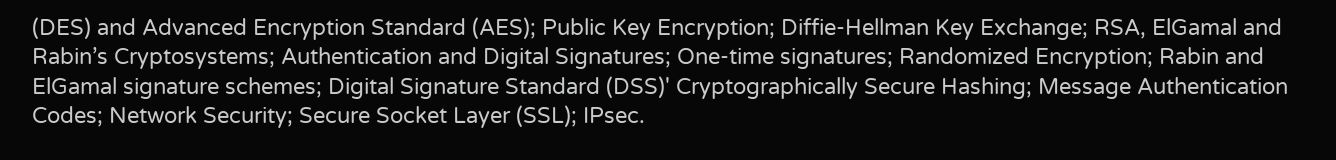(DES) and Advanced Encryption Standard (AES); Public Key Encryption; Diffie-Hellman Key Exchange; RSA, ElGamal and Rabin’s Cryptosystems; Authentication and Digital Signatures; One-time signatures; Randomized Encryption; Rabin and ElGamal signature schemes; Digital Signature Standard (DSS)' Cryptographically Secure Hashing; Message Authentication Codes; Network Security; Secure Socket Layer (SSL); IPsec.